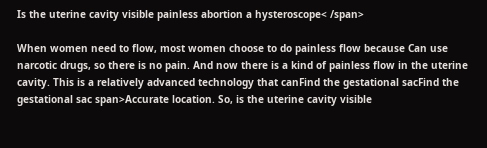Is the uterine cavity visible painless abortion a hysteroscope< /span>

When women need to flow, most women choose to do painless flow because Can use narcotic drugs, so there is no pain. And now there is a kind of painless flow in the uterine cavity. This is a relatively advanced technology that canFind the gestational sacFind the gestational sac span>Accurate location. So, is the uterine cavity visible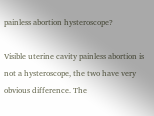painless abortion hysteroscope?

Visible uterine cavity painless abortion is not a hysteroscope, the two have very obvious difference. The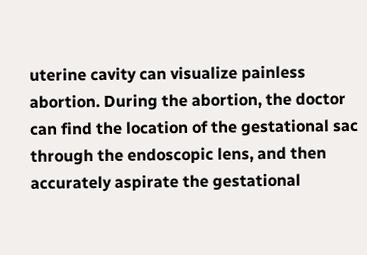uterine cavity can visualize painless abortion. During the abortion, the doctor can find the location of the gestational sac through the endoscopic lens, and then accurately aspirate the gestational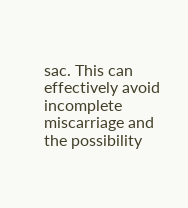sac. This can effectively avoid incomplete miscarriage and the possibility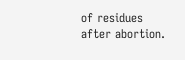of residues after abortion.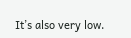It’s also very low.